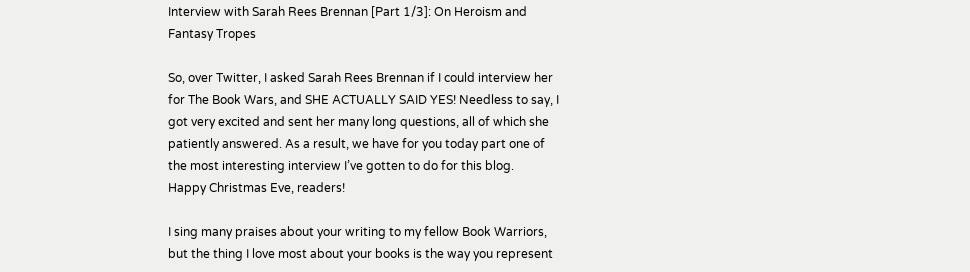Interview with Sarah Rees Brennan [Part 1/3]: On Heroism and Fantasy Tropes

So, over Twitter, I asked Sarah Rees Brennan if I could interview her for The Book Wars, and SHE ACTUALLY SAID YES! Needless to say, I got very excited and sent her many long questions, all of which she patiently answered. As a result, we have for you today part one of the most interesting interview I’ve gotten to do for this blog.
Happy Christmas Eve, readers!

I sing many praises about your writing to my fellow Book Warriors, but the thing I love most about your books is the way you represent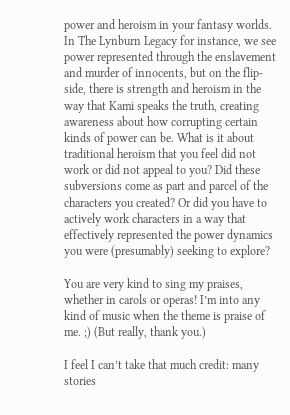power and heroism in your fantasy worlds. In The Lynburn Legacy for instance, we see power represented through the enslavement and murder of innocents, but on the flip-side, there is strength and heroism in the way that Kami speaks the truth, creating awareness about how corrupting certain kinds of power can be. What is it about traditional heroism that you feel did not work or did not appeal to you? Did these subversions come as part and parcel of the characters you created? Or did you have to actively work characters in a way that effectively represented the power dynamics you were (presumably) seeking to explore?

You are very kind to sing my praises, whether in carols or operas! I’m into any kind of music when the theme is praise of me. ;) (But really, thank you.)

I feel I can’t take that much credit: many stories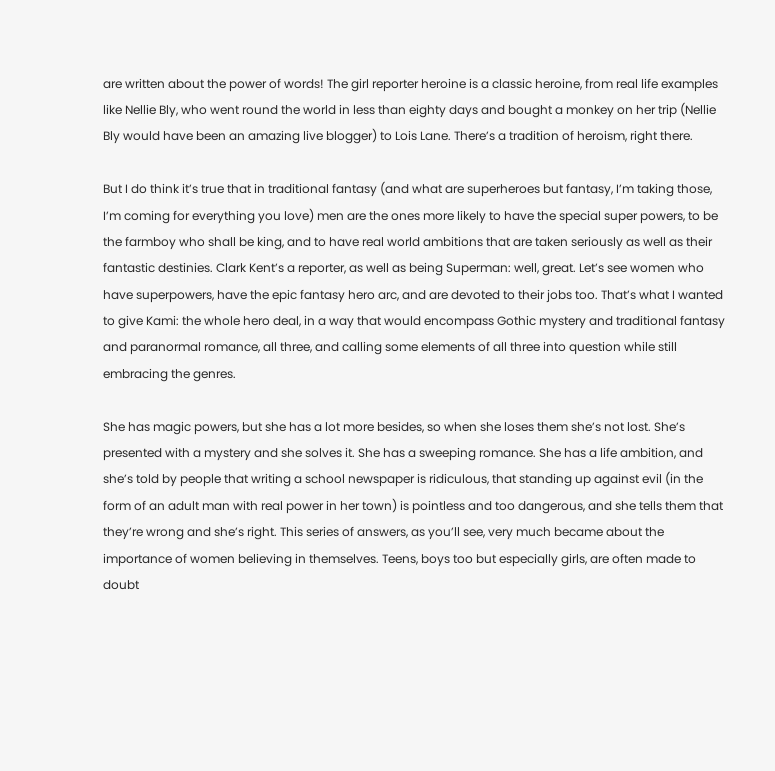are written about the power of words! The girl reporter heroine is a classic heroine, from real life examples like Nellie Bly, who went round the world in less than eighty days and bought a monkey on her trip (Nellie Bly would have been an amazing live blogger) to Lois Lane. There’s a tradition of heroism, right there.

But I do think it’s true that in traditional fantasy (and what are superheroes but fantasy, I’m taking those, I’m coming for everything you love) men are the ones more likely to have the special super powers, to be the farmboy who shall be king, and to have real world ambitions that are taken seriously as well as their fantastic destinies. Clark Kent’s a reporter, as well as being Superman: well, great. Let’s see women who have superpowers, have the epic fantasy hero arc, and are devoted to their jobs too. That’s what I wanted to give Kami: the whole hero deal, in a way that would encompass Gothic mystery and traditional fantasy and paranormal romance, all three, and calling some elements of all three into question while still embracing the genres.

She has magic powers, but she has a lot more besides, so when she loses them she’s not lost. She’s presented with a mystery and she solves it. She has a sweeping romance. She has a life ambition, and she’s told by people that writing a school newspaper is ridiculous, that standing up against evil (in the form of an adult man with real power in her town) is pointless and too dangerous, and she tells them that they’re wrong and she’s right. This series of answers, as you’ll see, very much became about the importance of women believing in themselves. Teens, boys too but especially girls, are often made to doubt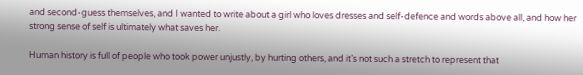and second-guess themselves, and I wanted to write about a girl who loves dresses and self-defence and words above all, and how her strong sense of self is ultimately what saves her.

Human history is full of people who took power unjustly, by hurting others, and it’s not such a stretch to represent that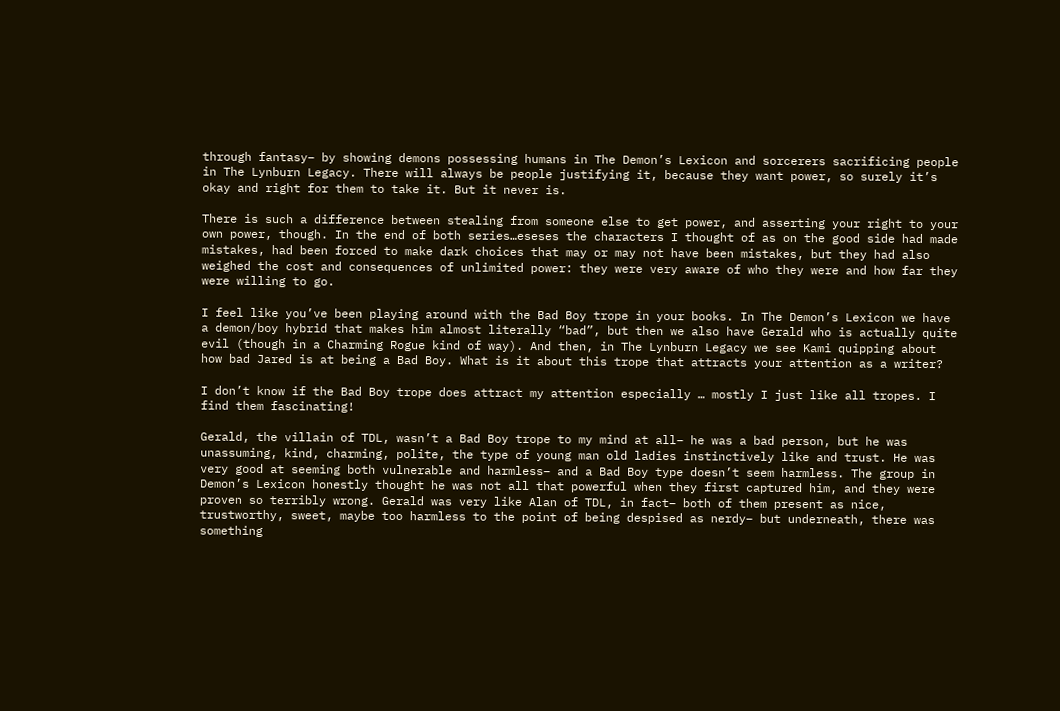through fantasy– by showing demons possessing humans in The Demon’s Lexicon and sorcerers sacrificing people in The Lynburn Legacy. There will always be people justifying it, because they want power, so surely it’s okay and right for them to take it. But it never is.

There is such a difference between stealing from someone else to get power, and asserting your right to your own power, though. In the end of both series…eseses the characters I thought of as on the good side had made mistakes, had been forced to make dark choices that may or may not have been mistakes, but they had also weighed the cost and consequences of unlimited power: they were very aware of who they were and how far they were willing to go.

I feel like you’ve been playing around with the Bad Boy trope in your books. In The Demon’s Lexicon we have a demon/boy hybrid that makes him almost literally “bad”, but then we also have Gerald who is actually quite evil (though in a Charming Rogue kind of way). And then, in The Lynburn Legacy we see Kami quipping about how bad Jared is at being a Bad Boy. What is it about this trope that attracts your attention as a writer?

I don’t know if the Bad Boy trope does attract my attention especially … mostly I just like all tropes. I find them fascinating!

Gerald, the villain of TDL, wasn’t a Bad Boy trope to my mind at all– he was a bad person, but he was unassuming, kind, charming, polite, the type of young man old ladies instinctively like and trust. He was very good at seeming both vulnerable and harmless– and a Bad Boy type doesn’t seem harmless. The group in Demon’s Lexicon honestly thought he was not all that powerful when they first captured him, and they were proven so terribly wrong. Gerald was very like Alan of TDL, in fact– both of them present as nice, trustworthy, sweet, maybe too harmless to the point of being despised as nerdy– but underneath, there was something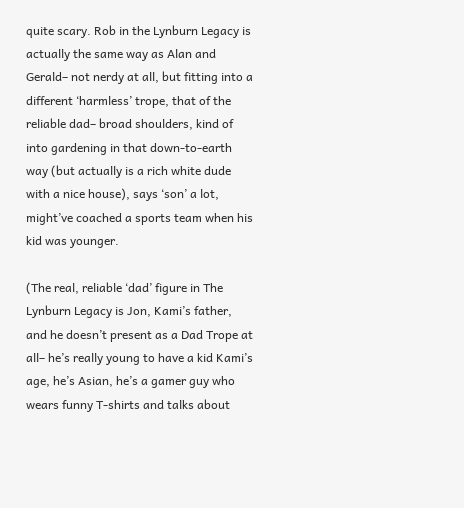quite scary. Rob in the Lynburn Legacy is actually the same way as Alan and Gerald– not nerdy at all, but fitting into a different ‘harmless’ trope, that of the reliable dad– broad shoulders, kind of into gardening in that down-to-earth way (but actually is a rich white dude with a nice house), says ‘son’ a lot, might’ve coached a sports team when his kid was younger.

(The real, reliable ‘dad’ figure in The Lynburn Legacy is Jon, Kami’s father, and he doesn’t present as a Dad Trope at all– he’s really young to have a kid Kami’s age, he’s Asian, he’s a gamer guy who wears funny T-shirts and talks about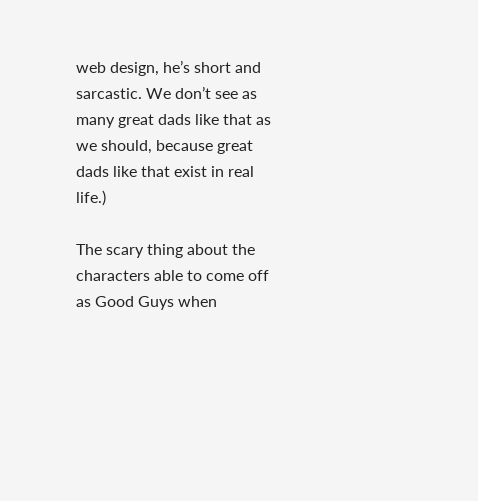web design, he’s short and sarcastic. We don’t see as many great dads like that as we should, because great dads like that exist in real life.)

The scary thing about the characters able to come off as Good Guys when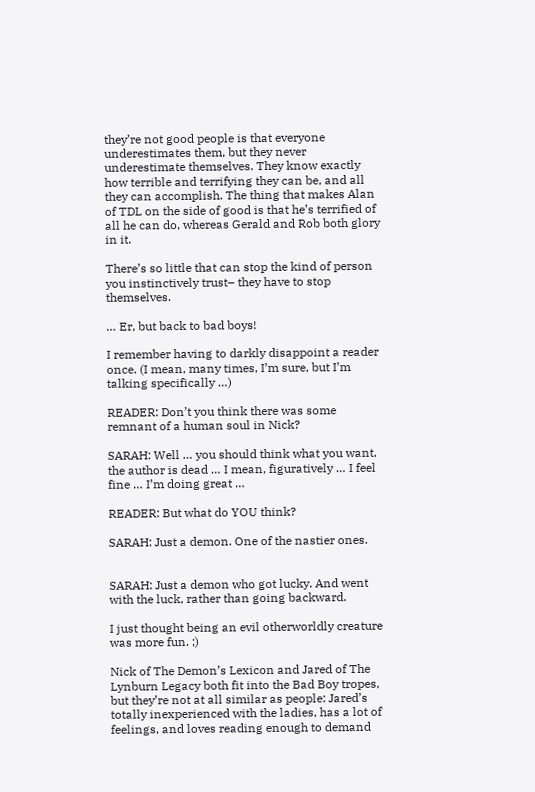they’re not good people is that everyone underestimates them, but they never underestimate themselves. They know exactly how terrible and terrifying they can be, and all they can accomplish. The thing that makes Alan of TDL on the side of good is that he’s terrified of all he can do, whereas Gerald and Rob both glory in it.

There’s so little that can stop the kind of person you instinctively trust– they have to stop themselves.

… Er, but back to bad boys!

I remember having to darkly disappoint a reader once. (I mean, many times, I’m sure, but I’m talking specifically …)

READER: Don’t you think there was some remnant of a human soul in Nick?

SARAH: Well … you should think what you want, the author is dead … I mean, figuratively … I feel fine … I’m doing great …

READER: But what do YOU think?

SARAH: Just a demon. One of the nastier ones.


SARAH: Just a demon who got lucky. And went with the luck, rather than going backward.

I just thought being an evil otherworldly creature was more fun. ;)

Nick of The Demon’s Lexicon and Jared of The Lynburn Legacy both fit into the Bad Boy tropes, but they’re not at all similar as people: Jared’s totally inexperienced with the ladies, has a lot of feelings, and loves reading enough to demand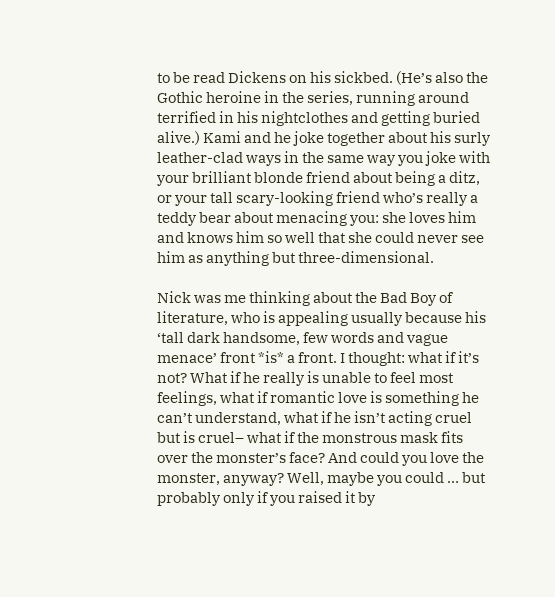to be read Dickens on his sickbed. (He’s also the Gothic heroine in the series, running around terrified in his nightclothes and getting buried alive.) Kami and he joke together about his surly leather-clad ways in the same way you joke with your brilliant blonde friend about being a ditz, or your tall scary-looking friend who’s really a teddy bear about menacing you: she loves him and knows him so well that she could never see him as anything but three-dimensional.

Nick was me thinking about the Bad Boy of literature, who is appealing usually because his ‘tall dark handsome, few words and vague menace’ front *is* a front. I thought: what if it’s not? What if he really is unable to feel most feelings, what if romantic love is something he can’t understand, what if he isn’t acting cruel but is cruel– what if the monstrous mask fits over the monster’s face? And could you love the monster, anyway? Well, maybe you could … but probably only if you raised it by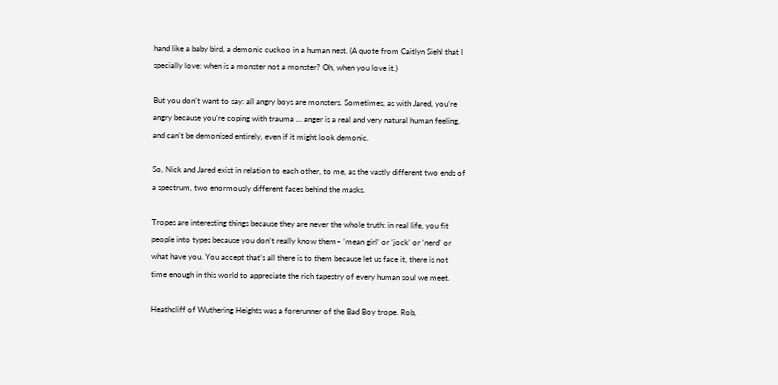hand like a baby bird, a demonic cuckoo in a human nest. (A quote from Caitlyn Siehl that I specially love: when is a monster not a monster? Oh, when you love it.)

But you don’t want to say: all angry boys are monsters. Sometimes, as with Jared, you’re angry because you’re coping with trauma … anger is a real and very natural human feeling, and can’t be demonised entirely, even if it might look demonic.

So, Nick and Jared exist in relation to each other, to me, as the vastly different two ends of a spectrum, two enormously different faces behind the masks.

Tropes are interesting things because they are never the whole truth: in real life, you fit people into types because you don’t really know them– ‘mean girl’ or ‘jock’ or ‘nerd’ or what have you. You accept that’s all there is to them because let us face it, there is not time enough in this world to appreciate the rich tapestry of every human soul we meet.

Heathcliff of Wuthering Heights was a forerunner of the Bad Boy trope. Rob,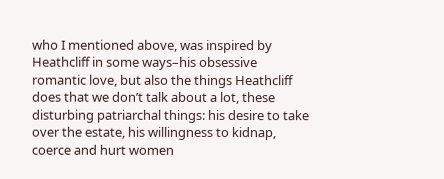who I mentioned above, was inspired by Heathcliff in some ways–his obsessive romantic love, but also the things Heathcliff does that we don’t talk about a lot, these disturbing patriarchal things: his desire to take over the estate, his willingness to kidnap, coerce and hurt women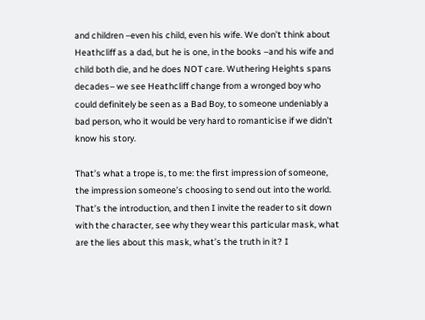and children –even his child, even his wife. We don’t think about Heathcliff as a dad, but he is one, in the books –and his wife and child both die, and he does NOT care. Wuthering Heights spans decades– we see Heathcliff change from a wronged boy who could definitely be seen as a Bad Boy, to someone undeniably a bad person, who it would be very hard to romanticise if we didn’t know his story.

That’s what a trope is, to me: the first impression of someone, the impression someone’s choosing to send out into the world. That’s the introduction, and then I invite the reader to sit down with the character, see why they wear this particular mask, what are the lies about this mask, what’s the truth in it? I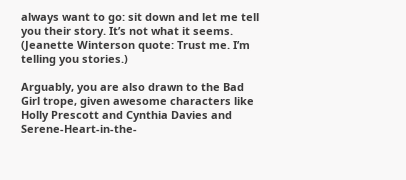always want to go: sit down and let me tell you their story. It’s not what it seems. (Jeanette Winterson quote: Trust me. I’m telling you stories.)

Arguably, you are also drawn to the Bad Girl trope, given awesome characters like Holly Prescott and Cynthia Davies and Serene-Heart-in-the-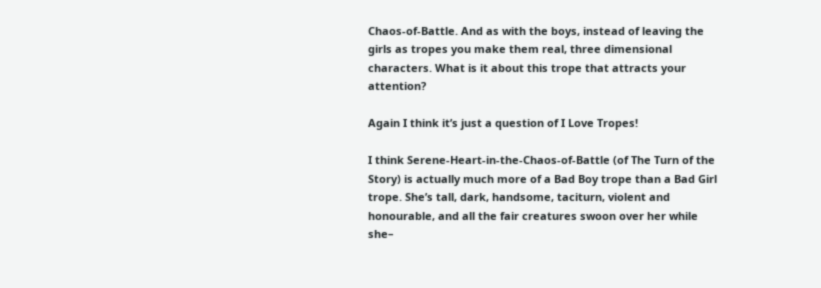Chaos-of-Battle. And as with the boys, instead of leaving the girls as tropes you make them real, three dimensional characters. What is it about this trope that attracts your attention?

Again I think it’s just a question of I Love Tropes!

I think Serene-Heart-in-the-Chaos-of-Battle (of The Turn of the Story) is actually much more of a Bad Boy trope than a Bad Girl trope. She’s tall, dark, handsome, taciturn, violent and honourable, and all the fair creatures swoon over her while she–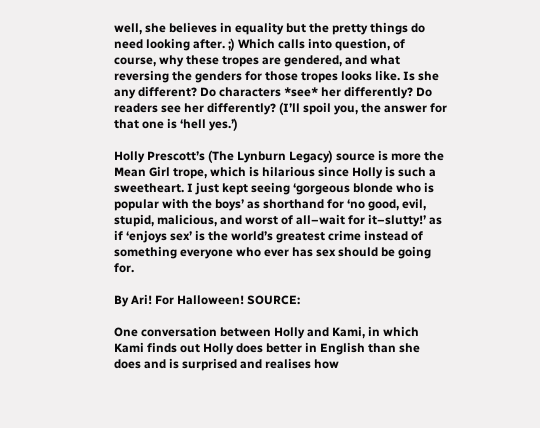well, she believes in equality but the pretty things do need looking after. ;) Which calls into question, of course, why these tropes are gendered, and what reversing the genders for those tropes looks like. Is she any different? Do characters *see* her differently? Do readers see her differently? (I’ll spoil you, the answer for that one is ‘hell yes.’)

Holly Prescott’s (The Lynburn Legacy) source is more the Mean Girl trope, which is hilarious since Holly is such a sweetheart. I just kept seeing ‘gorgeous blonde who is popular with the boys’ as shorthand for ‘no good, evil, stupid, malicious, and worst of all–wait for it–slutty!’ as if ‘enjoys sex’ is the world’s greatest crime instead of something everyone who ever has sex should be going for.

By Ari! For Halloween! SOURCE:

One conversation between Holly and Kami, in which Kami finds out Holly does better in English than she does and is surprised and realises how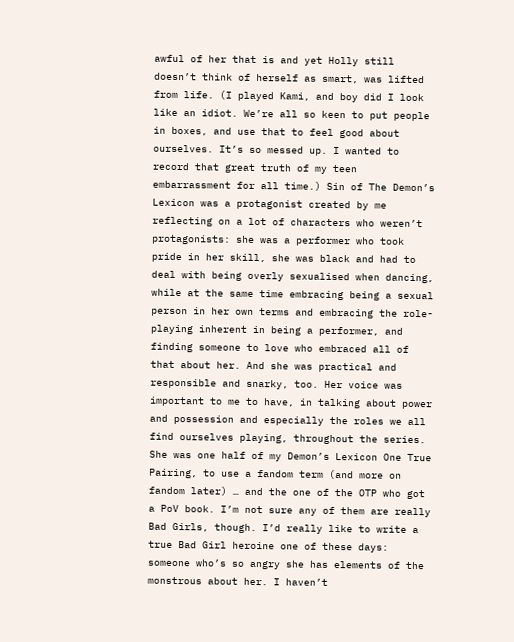awful of her that is and yet Holly still doesn’t think of herself as smart, was lifted from life. (I played Kami, and boy did I look like an idiot. We’re all so keen to put people in boxes, and use that to feel good about ourselves. It’s so messed up. I wanted to record that great truth of my teen embarrassment for all time.) Sin of The Demon’s Lexicon was a protagonist created by me reflecting on a lot of characters who weren’t protagonists: she was a performer who took pride in her skill, she was black and had to deal with being overly sexualised when dancing, while at the same time embracing being a sexual person in her own terms and embracing the role-playing inherent in being a performer, and finding someone to love who embraced all of that about her. And she was practical and responsible and snarky, too. Her voice was important to me to have, in talking about power and possession and especially the roles we all find ourselves playing, throughout the series. She was one half of my Demon’s Lexicon One True Pairing, to use a fandom term (and more on fandom later) … and the one of the OTP who got a PoV book. I’m not sure any of them are really Bad Girls, though. I’d really like to write a true Bad Girl heroine one of these days: someone who’s so angry she has elements of the monstrous about her. I haven’t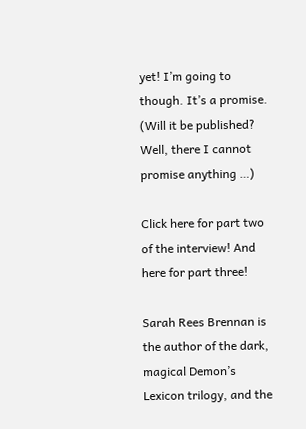yet! I’m going to though. It’s a promise. (Will it be published? Well, there I cannot promise anything …)

Click here for part two of the interview! And here for part three!

Sarah Rees Brennan is the author of the dark, magical Demon’s Lexicon trilogy, and the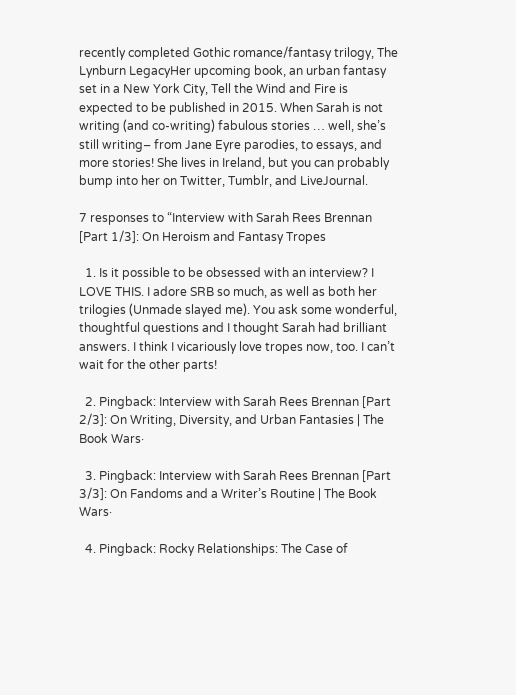recently completed Gothic romance/fantasy trilogy, The Lynburn LegacyHer upcoming book, an urban fantasy set in a New York City, Tell the Wind and Fire is expected to be published in 2015. When Sarah is not writing (and co-writing) fabulous stories … well, she’s still writing– from Jane Eyre parodies, to essays, and more stories! She lives in Ireland, but you can probably bump into her on Twitter, Tumblr, and LiveJournal.

7 responses to “Interview with Sarah Rees Brennan [Part 1/3]: On Heroism and Fantasy Tropes

  1. Is it possible to be obsessed with an interview? I LOVE THIS. I adore SRB so much, as well as both her trilogies (Unmade slayed me). You ask some wonderful, thoughtful questions and I thought Sarah had brilliant answers. I think I vicariously love tropes now, too. I can’t wait for the other parts!

  2. Pingback: Interview with Sarah Rees Brennan [Part 2/3]: On Writing, Diversity, and Urban Fantasies | The Book Wars·

  3. Pingback: Interview with Sarah Rees Brennan [Part 3/3]: On Fandoms and a Writer’s Routine | The Book Wars·

  4. Pingback: Rocky Relationships: The Case of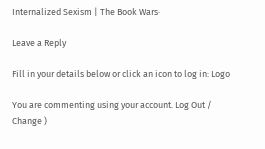Internalized Sexism | The Book Wars·

Leave a Reply

Fill in your details below or click an icon to log in: Logo

You are commenting using your account. Log Out /  Change )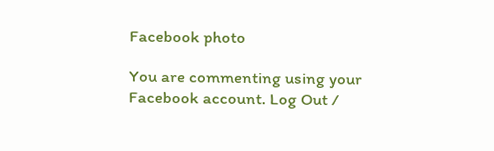Facebook photo

You are commenting using your Facebook account. Log Out /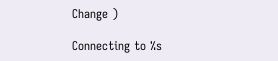Change )

Connecting to %s